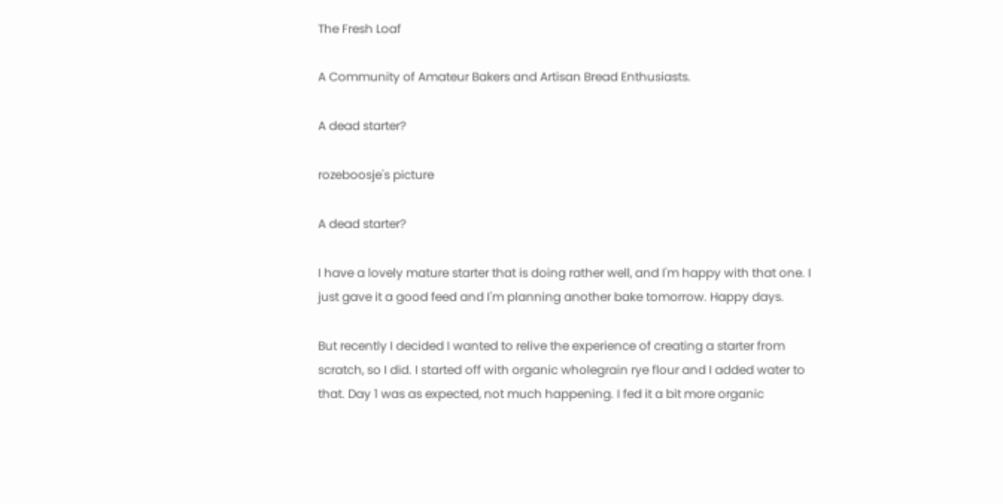The Fresh Loaf

A Community of Amateur Bakers and Artisan Bread Enthusiasts.

A dead starter?

rozeboosje's picture

A dead starter?

I have a lovely mature starter that is doing rather well, and I'm happy with that one. I just gave it a good feed and I'm planning another bake tomorrow. Happy days.

But recently I decided I wanted to relive the experience of creating a starter from scratch, so I did. I started off with organic wholegrain rye flour and I added water to that. Day 1 was as expected, not much happening. I fed it a bit more organic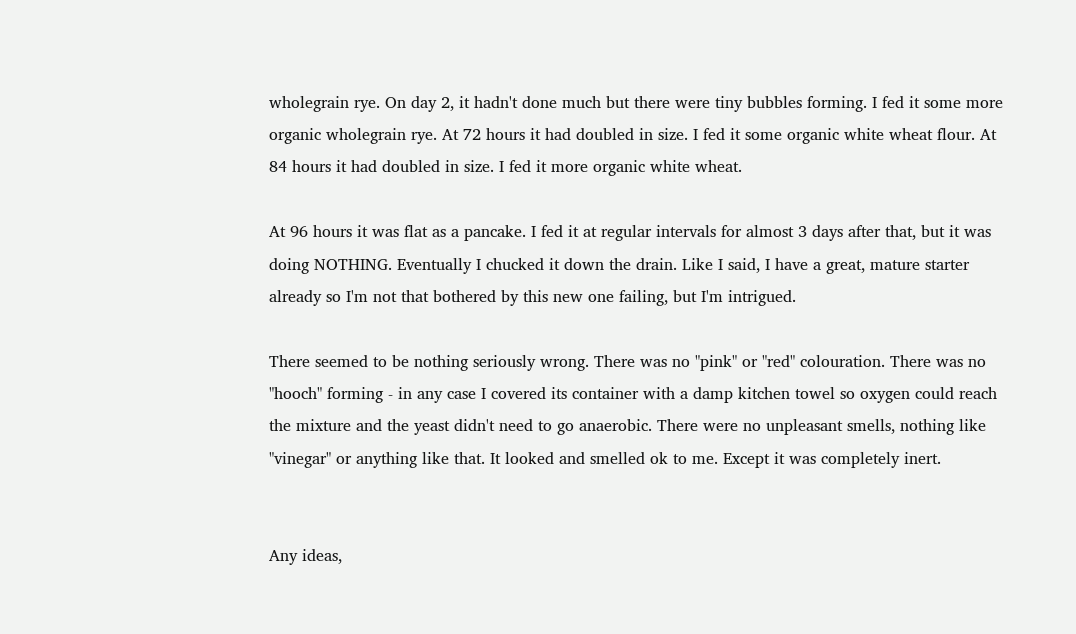wholegrain rye. On day 2, it hadn't done much but there were tiny bubbles forming. I fed it some more organic wholegrain rye. At 72 hours it had doubled in size. I fed it some organic white wheat flour. At 84 hours it had doubled in size. I fed it more organic white wheat.

At 96 hours it was flat as a pancake. I fed it at regular intervals for almost 3 days after that, but it was doing NOTHING. Eventually I chucked it down the drain. Like I said, I have a great, mature starter already so I'm not that bothered by this new one failing, but I'm intrigued.

There seemed to be nothing seriously wrong. There was no "pink" or "red" colouration. There was no "hooch" forming - in any case I covered its container with a damp kitchen towel so oxygen could reach the mixture and the yeast didn't need to go anaerobic. There were no unpleasant smells, nothing like "vinegar" or anything like that. It looked and smelled ok to me. Except it was completely inert.


Any ideas,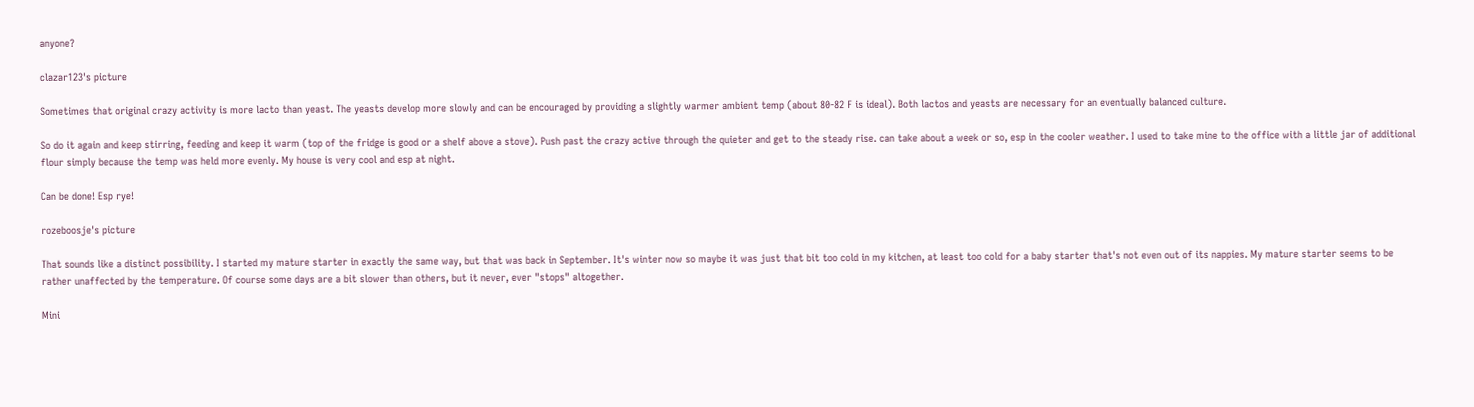anyone?

clazar123's picture

Sometimes that original crazy activity is more lacto than yeast. The yeasts develop more slowly and can be encouraged by providing a slightly warmer ambient temp (about 80-82 F is ideal). Both lactos and yeasts are necessary for an eventually balanced culture.

So do it again and keep stirring, feeding and keep it warm (top of the fridge is good or a shelf above a stove). Push past the crazy active through the quieter and get to the steady rise. can take about a week or so, esp in the cooler weather. I used to take mine to the office with a little jar of additional flour simply because the temp was held more evenly. My house is very cool and esp at night.

Can be done! Esp rye!

rozeboosje's picture

That sounds like a distinct possibility. I started my mature starter in exactly the same way, but that was back in September. It's winter now so maybe it was just that bit too cold in my kitchen, at least too cold for a baby starter that's not even out of its nappies. My mature starter seems to be rather unaffected by the temperature. Of course some days are a bit slower than others, but it never, ever "stops" altogether.

Mini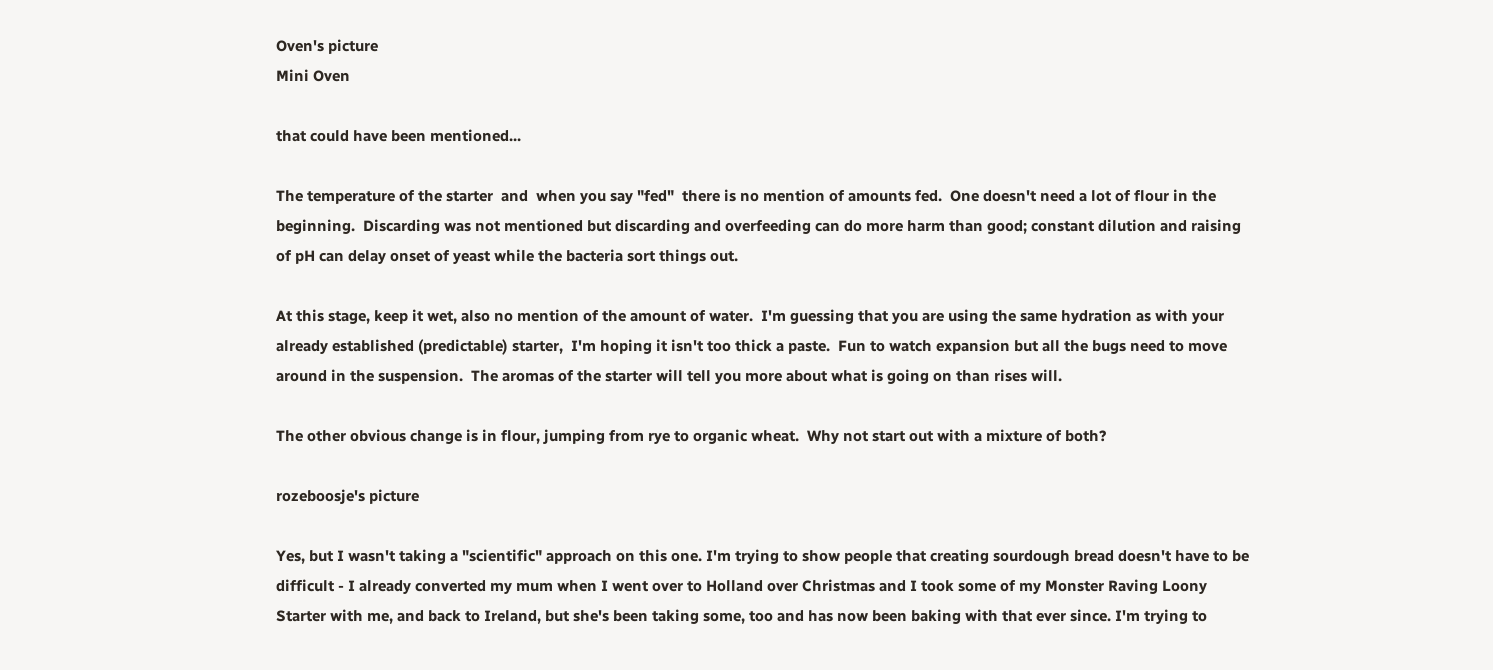Oven's picture
Mini Oven

that could have been mentioned...

The temperature of the starter  and  when you say "fed"  there is no mention of amounts fed.  One doesn't need a lot of flour in the beginning.  Discarding was not mentioned but discarding and overfeeding can do more harm than good; constant dilution and raising of pH can delay onset of yeast while the bacteria sort things out.

At this stage, keep it wet, also no mention of the amount of water.  I'm guessing that you are using the same hydration as with your already established (predictable) starter,  I'm hoping it isn't too thick a paste.  Fun to watch expansion but all the bugs need to move around in the suspension.  The aromas of the starter will tell you more about what is going on than rises will.

The other obvious change is in flour, jumping from rye to organic wheat.  Why not start out with a mixture of both?

rozeboosje's picture

Yes, but I wasn't taking a "scientific" approach on this one. I'm trying to show people that creating sourdough bread doesn't have to be difficult - I already converted my mum when I went over to Holland over Christmas and I took some of my Monster Raving Loony Starter with me, and back to Ireland, but she's been taking some, too and has now been baking with that ever since. I'm trying to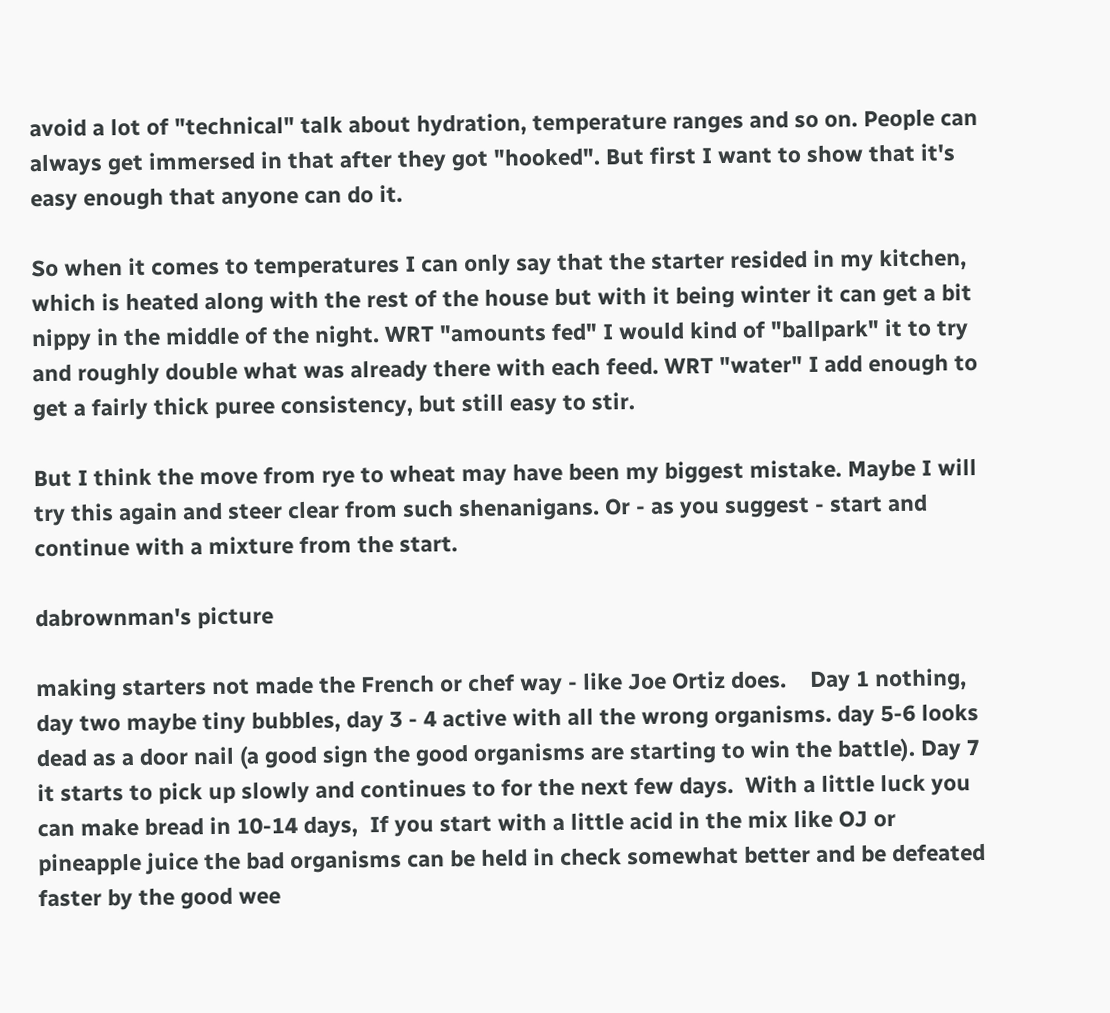avoid a lot of "technical" talk about hydration, temperature ranges and so on. People can always get immersed in that after they got "hooked". But first I want to show that it's easy enough that anyone can do it.

So when it comes to temperatures I can only say that the starter resided in my kitchen, which is heated along with the rest of the house but with it being winter it can get a bit nippy in the middle of the night. WRT "amounts fed" I would kind of "ballpark" it to try and roughly double what was already there with each feed. WRT "water" I add enough to get a fairly thick puree consistency, but still easy to stir.

But I think the move from rye to wheat may have been my biggest mistake. Maybe I will try this again and steer clear from such shenanigans. Or - as you suggest - start and continue with a mixture from the start.

dabrownman's picture

making starters not made the French or chef way - like Joe Ortiz does.    Day 1 nothing, day two maybe tiny bubbles, day 3 - 4 active with all the wrong organisms. day 5-6 looks dead as a door nail (a good sign the good organisms are starting to win the battle). Day 7 it starts to pick up slowly and continues to for the next few days.  With a little luck you can make bread in 10-14 days,  If you start with a little acid in the mix like OJ or pineapple juice the bad organisms can be held in check somewhat better and be defeated faster by the good wee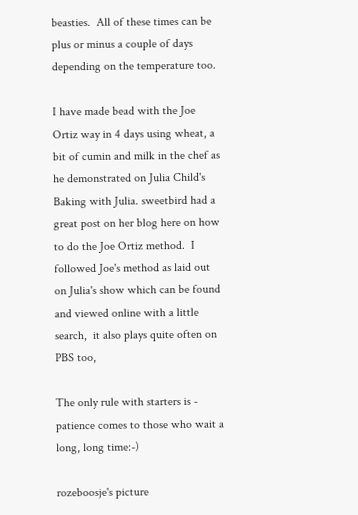beasties.  All of these times can be plus or minus a couple of days depending on the temperature too.

I have made bead with the Joe Ortiz way in 4 days using wheat, a bit of cumin and milk in the chef as he demonstrated on Julia Child's Baking with Julia. sweetbird had a great post on her blog here on how to do the Joe Ortiz method.  I followed Joe's method as laid out on Julia's show which can be found and viewed online with a little search,  it also plays quite often on PBS too,

The only rule with starters is -  patience comes to those who wait a long, long time:-)

rozeboosje's picture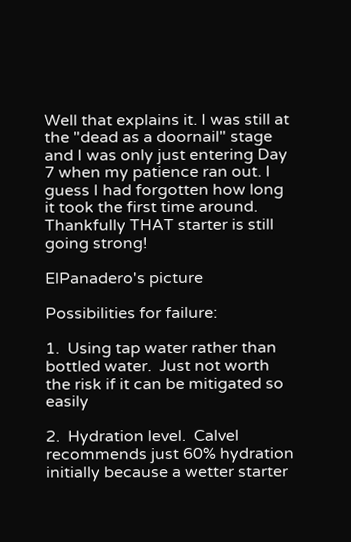Well that explains it. I was still at the "dead as a doornail" stage and I was only just entering Day 7 when my patience ran out. I guess I had forgotten how long it took the first time around. Thankfully THAT starter is still going strong!

ElPanadero's picture

Possibilities for failure:

1.  Using tap water rather than bottled water.  Just not worth the risk if it can be mitigated so easily

2.  Hydration level.  Calvel recommends just 60% hydration initially because a wetter starter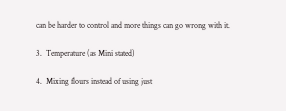can be harder to control and more things can go wrong with it.

3.  Temperature (as Mini stated)

4.  Mixing flours instead of using just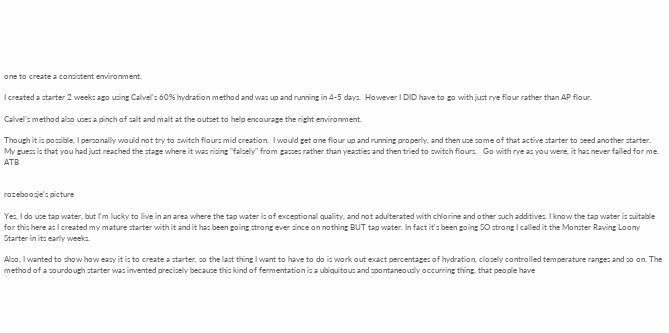one to create a consistent environment.

I created a starter 2 weeks ago using Calvel's 60% hydration method and was up and running in 4-5 days.  However I DID have to go with just rye flour rather than AP flour.

Calvel's method also uses a pinch of salt and malt at the outset to help encourage the right environment.

Though it is possible, I personally would not try to switch flours mid creation.  I would get one flour up and running properly, and then use some of that active starter to seed another starter.    My guess is that you had just reached the stage where it was rising "falsely" from gasses rather than yeasties and then tried to switch flours.   Go with rye as you were, it has never failed for me.   ATB


rozeboosje's picture

Yes, I do use tap water, but I'm lucky to live in an area where the tap water is of exceptional quality, and not adulterated with chlorine and other such additives. I know the tap water is suitable for this here as I created my mature starter with it and it has been going strong ever since on nothing BUT tap water. In fact it's been going SO strong I called it the Monster Raving Loony Starter in its early weeks.

Also, I wanted to show how easy it is to create a starter, so the last thing I want to have to do is work out exact percentages of hydration, closely controlled temperature ranges and so on. The method of a sourdough starter was invented precisely because this kind of fermentation is a ubiquitous and spontaneously occurring thing, that people have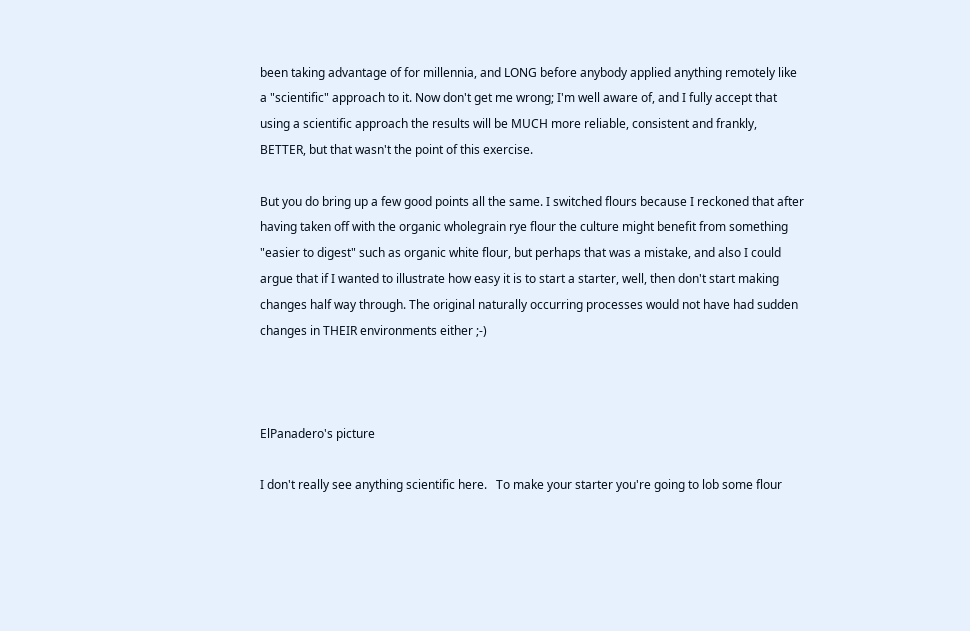been taking advantage of for millennia, and LONG before anybody applied anything remotely like a "scientific" approach to it. Now don't get me wrong; I'm well aware of, and I fully accept that using a scientific approach the results will be MUCH more reliable, consistent and frankly, BETTER, but that wasn't the point of this exercise.

But you do bring up a few good points all the same. I switched flours because I reckoned that after having taken off with the organic wholegrain rye flour the culture might benefit from something "easier to digest" such as organic white flour, but perhaps that was a mistake, and also I could argue that if I wanted to illustrate how easy it is to start a starter, well, then don't start making changes half way through. The original naturally occurring processes would not have had sudden changes in THEIR environments either ;-)



ElPanadero's picture

I don't really see anything scientific here.   To make your starter you're going to lob some flour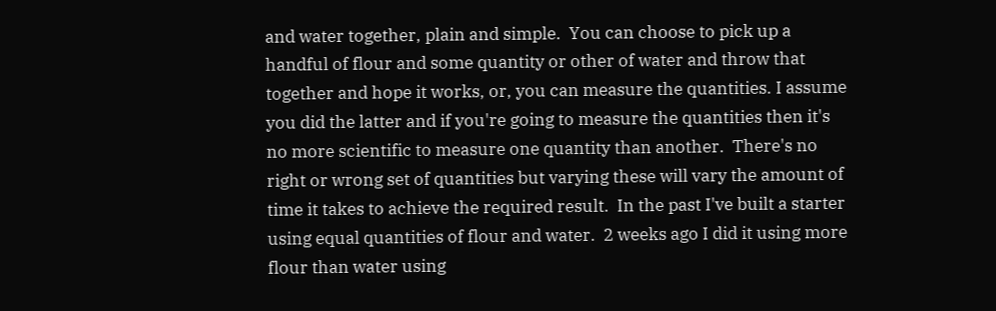and water together, plain and simple.  You can choose to pick up a handful of flour and some quantity or other of water and throw that together and hope it works, or, you can measure the quantities. I assume you did the latter and if you're going to measure the quantities then it's no more scientific to measure one quantity than another.  There's no right or wrong set of quantities but varying these will vary the amount of time it takes to achieve the required result.  In the past I've built a starter using equal quantities of flour and water.  2 weeks ago I did it using more flour than water using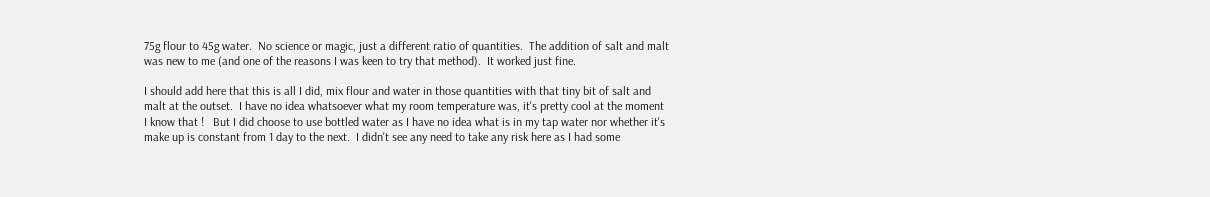75g flour to 45g water.  No science or magic, just a different ratio of quantities.  The addition of salt and malt was new to me (and one of the reasons I was keen to try that method).  It worked just fine.

I should add here that this is all I did, mix flour and water in those quantities with that tiny bit of salt and malt at the outset.  I have no idea whatsoever what my room temperature was, it's pretty cool at the moment I know that !   But I did choose to use bottled water as I have no idea what is in my tap water nor whether it's make up is constant from 1 day to the next.  I didn't see any need to take any risk here as I had some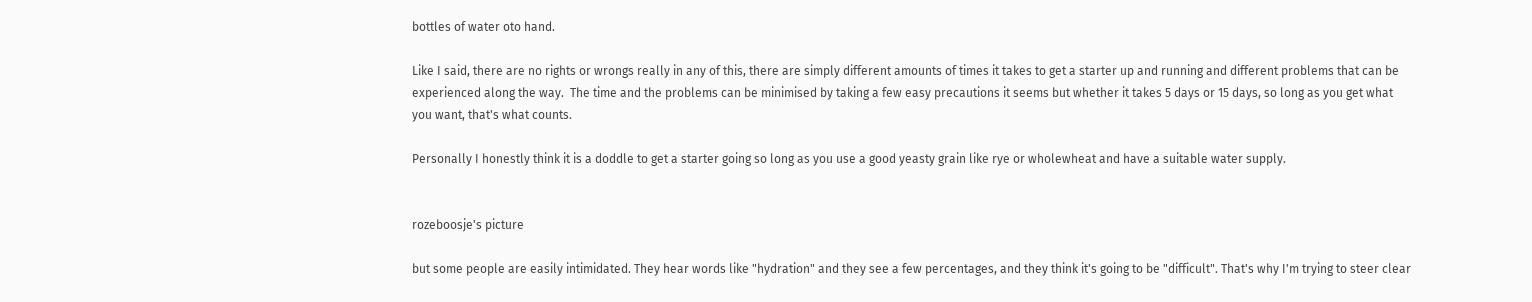bottles of water oto hand.

Like I said, there are no rights or wrongs really in any of this, there are simply different amounts of times it takes to get a starter up and running and different problems that can be experienced along the way.  The time and the problems can be minimised by taking a few easy precautions it seems but whether it takes 5 days or 15 days, so long as you get what you want, that's what counts.

Personally I honestly think it is a doddle to get a starter going so long as you use a good yeasty grain like rye or wholewheat and have a suitable water supply.


rozeboosje's picture

but some people are easily intimidated. They hear words like "hydration" and they see a few percentages, and they think it's going to be "difficult". That's why I'm trying to steer clear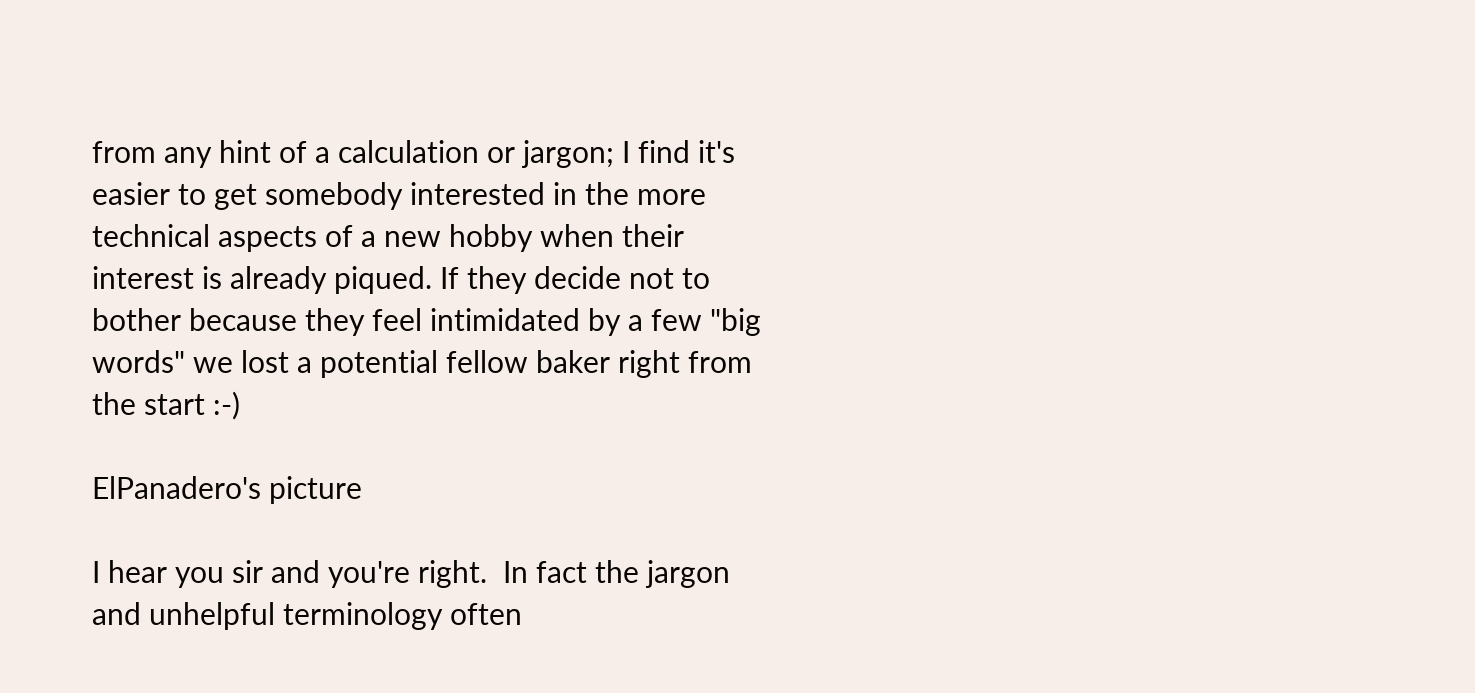from any hint of a calculation or jargon; I find it's easier to get somebody interested in the more technical aspects of a new hobby when their interest is already piqued. If they decide not to bother because they feel intimidated by a few "big words" we lost a potential fellow baker right from the start :-)

ElPanadero's picture

I hear you sir and you're right.  In fact the jargon and unhelpful terminology often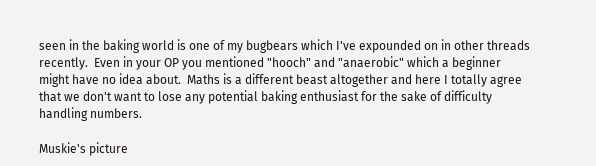seen in the baking world is one of my bugbears which I've expounded on in other threads recently.  Even in your OP you mentioned "hooch" and "anaerobic" which a beginner might have no idea about.  Maths is a different beast altogether and here I totally agree that we don't want to lose any potential baking enthusiast for the sake of difficulty handling numbers.

Muskie's picture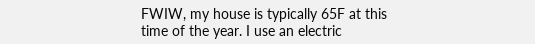FWIW, my house is typically 65F at this time of the year. I use an electric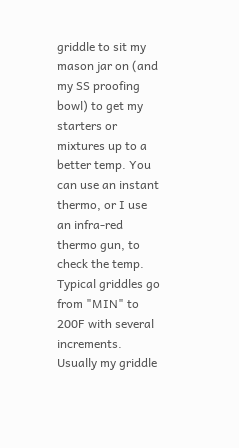griddle to sit my mason jar on (and my SS proofing bowl) to get my starters or mixtures up to a better temp. You can use an instant thermo, or I use an infra-red thermo gun, to check the temp. Typical griddles go from "MIN" to 200F with several increments. Usually my griddle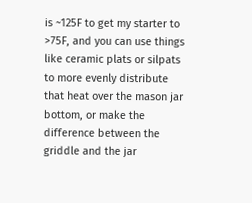is ~125F to get my starter to >75F, and you can use things like ceramic plats or silpats to more evenly distribute that heat over the mason jar bottom, or make the difference between the griddle and the jar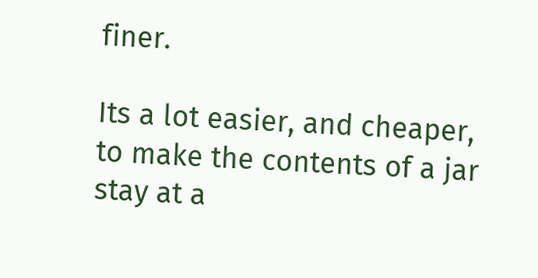finer.

Its a lot easier, and cheaper, to make the contents of a jar stay at a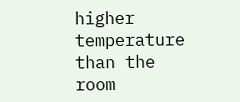higher temperature than the room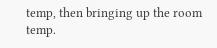temp, then bringing up the room temp.